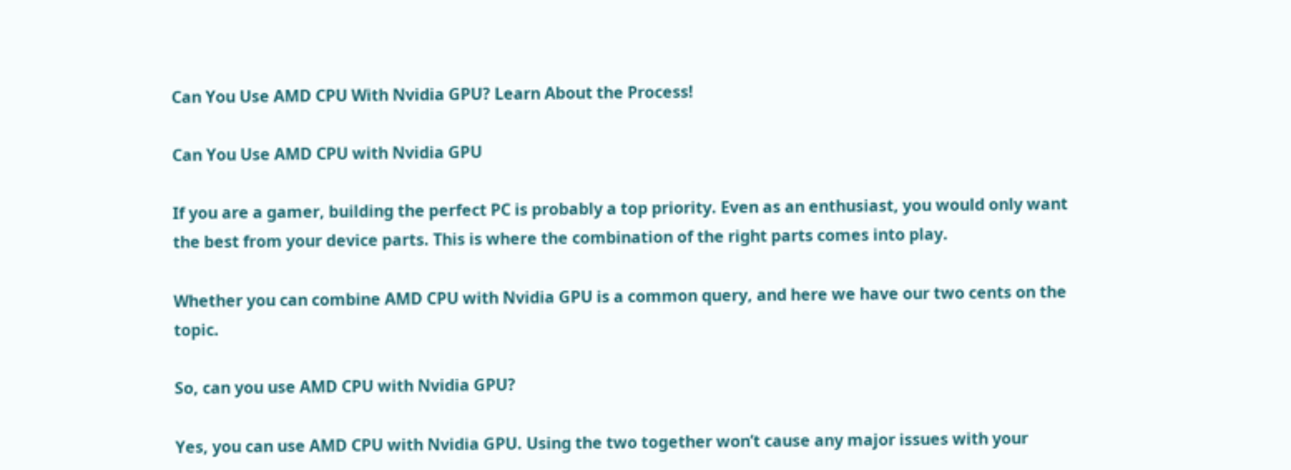Can You Use AMD CPU With Nvidia GPU? Learn About the Process!

Can You Use AMD CPU with Nvidia GPU

If you are a gamer, building the perfect PC is probably a top priority. Even as an enthusiast, you would only want the best from your device parts. This is where the combination of the right parts comes into play.

Whether you can combine AMD CPU with Nvidia GPU is a common query, and here we have our two cents on the topic.

So, can you use AMD CPU with Nvidia GPU?

Yes, you can use AMD CPU with Nvidia GPU. Using the two together won’t cause any major issues with your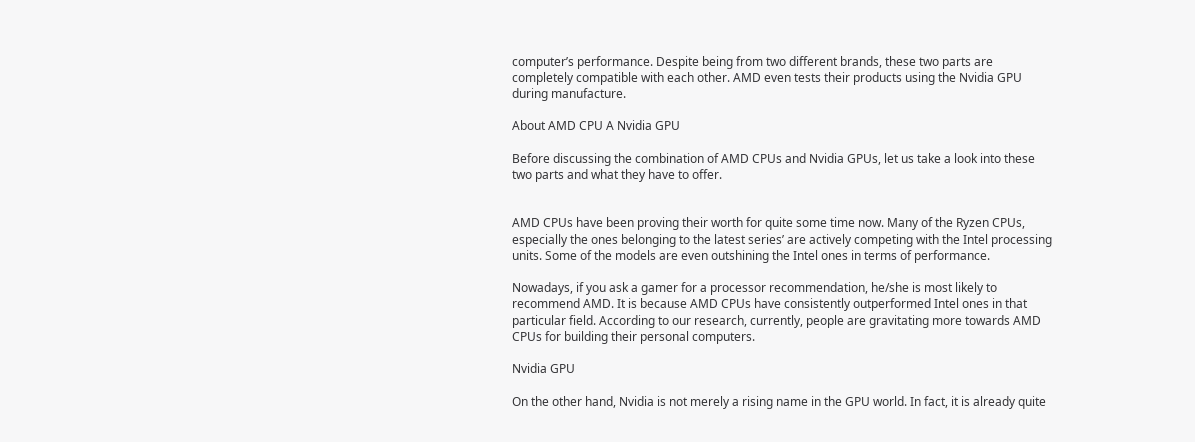computer’s performance. Despite being from two different brands, these two parts are completely compatible with each other. AMD even tests their products using the Nvidia GPU during manufacture.

About AMD CPU A Nvidia GPU

Before discussing the combination of AMD CPUs and Nvidia GPUs, let us take a look into these two parts and what they have to offer.


AMD CPUs have been proving their worth for quite some time now. Many of the Ryzen CPUs, especially the ones belonging to the latest series’ are actively competing with the Intel processing units. Some of the models are even outshining the Intel ones in terms of performance.

Nowadays, if you ask a gamer for a processor recommendation, he/she is most likely to recommend AMD. It is because AMD CPUs have consistently outperformed Intel ones in that particular field. According to our research, currently, people are gravitating more towards AMD CPUs for building their personal computers.

Nvidia GPU

On the other hand, Nvidia is not merely a rising name in the GPU world. In fact, it is already quite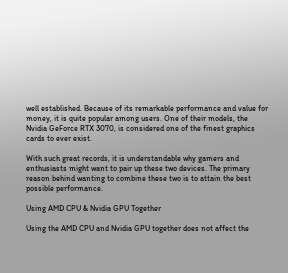well established. Because of its remarkable performance and value for money, it is quite popular among users. One of their models, the Nvidia GeForce RTX 3070, is considered one of the finest graphics cards to ever exist.

With such great records, it is understandable why gamers and enthusiasts might want to pair up these two devices. The primary reason behind wanting to combine these two is to attain the best possible performance.

Using AMD CPU & Nvidia GPU Together

Using the AMD CPU and Nvidia GPU together does not affect the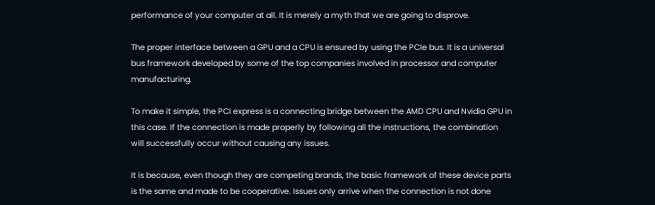performance of your computer at all. It is merely a myth that we are going to disprove.

The proper interface between a GPU and a CPU is ensured by using the PCIe bus. It is a universal bus framework developed by some of the top companies involved in processor and computer manufacturing.

To make it simple, the PCI express is a connecting bridge between the AMD CPU and Nvidia GPU in this case. If the connection is made properly by following all the instructions, the combination will successfully occur without causing any issues.

It is because, even though they are competing brands, the basic framework of these device parts is the same and made to be cooperative. Issues only arrive when the connection is not done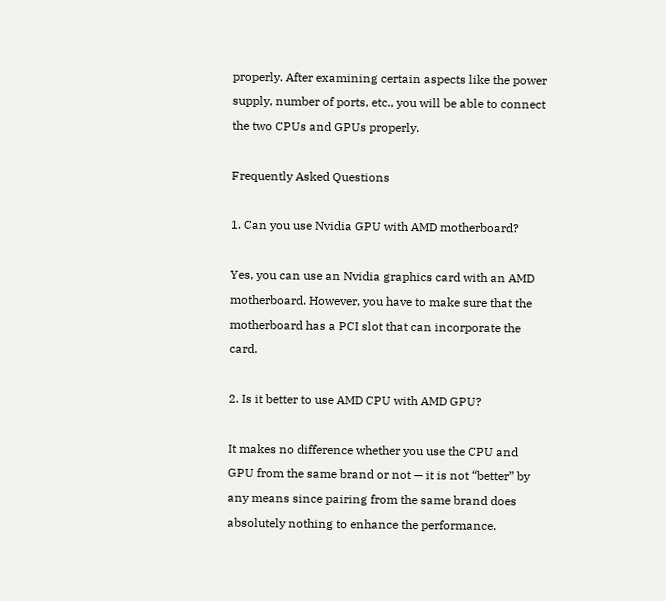properly. After examining certain aspects like the power supply, number of ports, etc., you will be able to connect the two CPUs and GPUs properly.

Frequently Asked Questions

1. Can you use Nvidia GPU with AMD motherboard?

Yes, you can use an Nvidia graphics card with an AMD motherboard. However, you have to make sure that the motherboard has a PCI slot that can incorporate the card.

2. Is it better to use AMD CPU with AMD GPU?

It makes no difference whether you use the CPU and GPU from the same brand or not — it is not “better” by any means since pairing from the same brand does absolutely nothing to enhance the performance.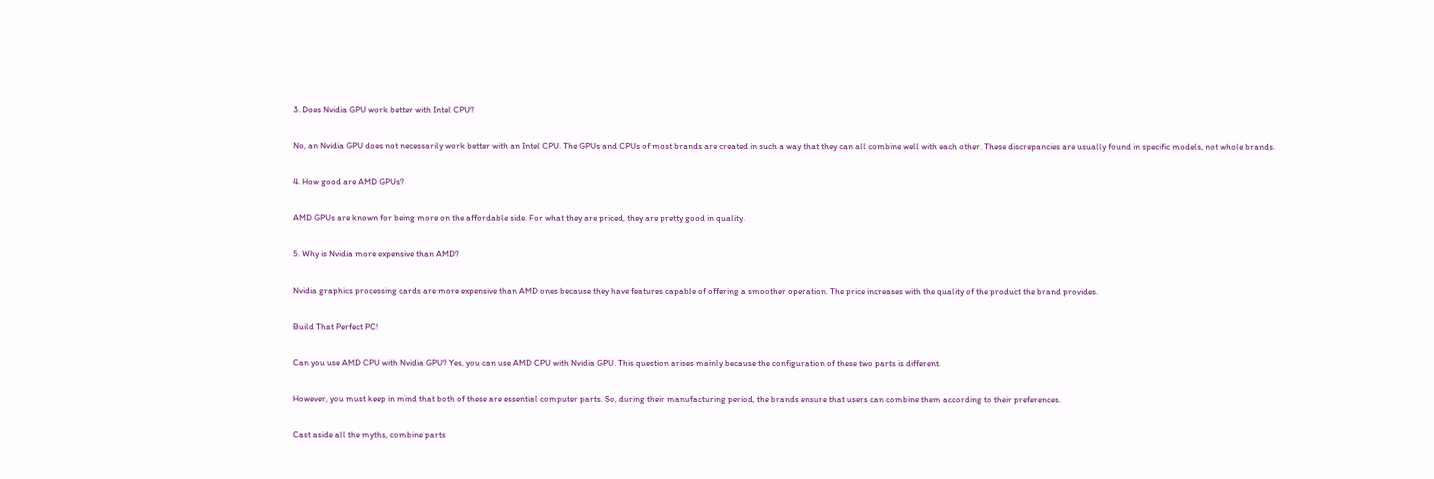3. Does Nvidia GPU work better with Intel CPU?

No, an Nvidia GPU does not necessarily work better with an Intel CPU. The GPUs and CPUs of most brands are created in such a way that they can all combine well with each other. These discrepancies are usually found in specific models, not whole brands.

4. How good are AMD GPUs?

AMD GPUs are known for being more on the affordable side. For what they are priced, they are pretty good in quality.

5. Why is Nvidia more expensive than AMD?

Nvidia graphics processing cards are more expensive than AMD ones because they have features capable of offering a smoother operation. The price increases with the quality of the product the brand provides.

Build That Perfect PC!

Can you use AMD CPU with Nvidia GPU? Yes, you can use AMD CPU with Nvidia GPU. This question arises mainly because the configuration of these two parts is different.

However, you must keep in mind that both of these are essential computer parts. So, during their manufacturing period, the brands ensure that users can combine them according to their preferences.

Cast aside all the myths, combine parts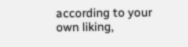according to your own liking,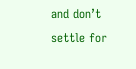and don’t settle for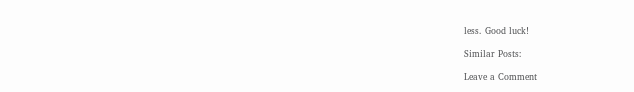less. Good luck!

Similar Posts:

Leave a Comment